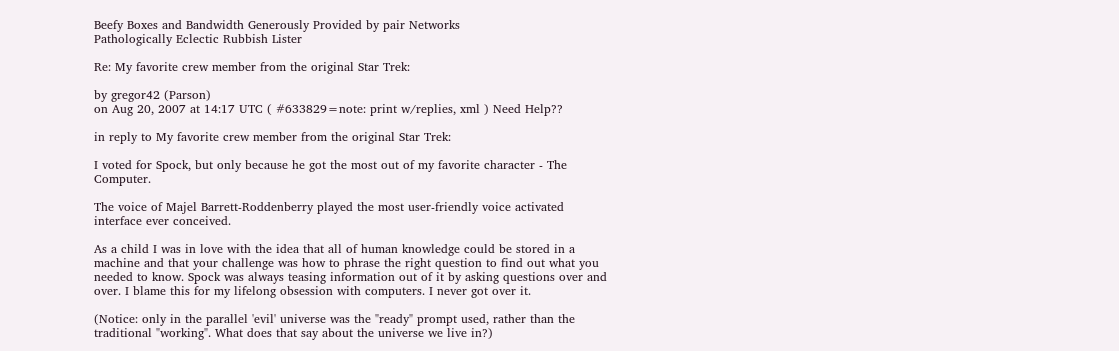Beefy Boxes and Bandwidth Generously Provided by pair Networks
Pathologically Eclectic Rubbish Lister

Re: My favorite crew member from the original Star Trek:

by gregor42 (Parson)
on Aug 20, 2007 at 14:17 UTC ( #633829=note: print w/replies, xml ) Need Help??

in reply to My favorite crew member from the original Star Trek:

I voted for Spock, but only because he got the most out of my favorite character - The Computer.

The voice of Majel Barrett-Roddenberry played the most user-friendly voice activated interface ever conceived.

As a child I was in love with the idea that all of human knowledge could be stored in a machine and that your challenge was how to phrase the right question to find out what you needed to know. Spock was always teasing information out of it by asking questions over and over. I blame this for my lifelong obsession with computers. I never got over it.

(Notice: only in the parallel 'evil' universe was the "ready" prompt used, rather than the traditional "working". What does that say about the universe we live in?)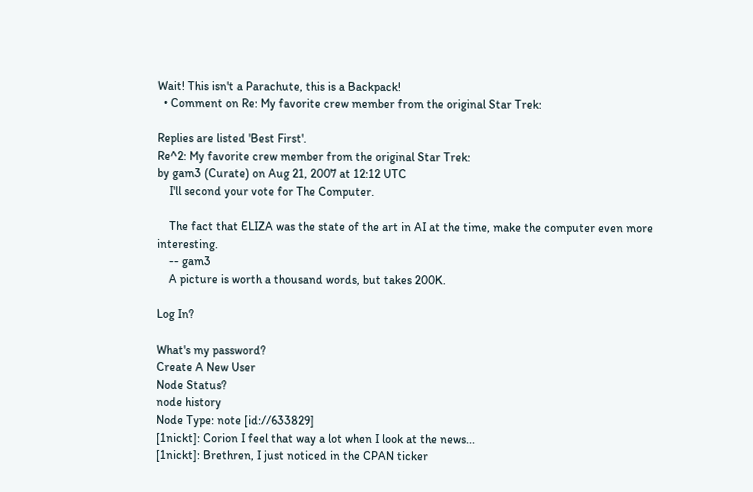Wait! This isn't a Parachute, this is a Backpack!
  • Comment on Re: My favorite crew member from the original Star Trek:

Replies are listed 'Best First'.
Re^2: My favorite crew member from the original Star Trek:
by gam3 (Curate) on Aug 21, 2007 at 12:12 UTC
    I'll second your vote for The Computer.

    The fact that ELIZA was the state of the art in AI at the time, make the computer even more interesting.
    -- gam3
    A picture is worth a thousand words, but takes 200K.

Log In?

What's my password?
Create A New User
Node Status?
node history
Node Type: note [id://633829]
[1nickt]: Corion I feel that way a lot when I look at the news...
[1nickt]: Brethren, I just noticed in the CPAN ticker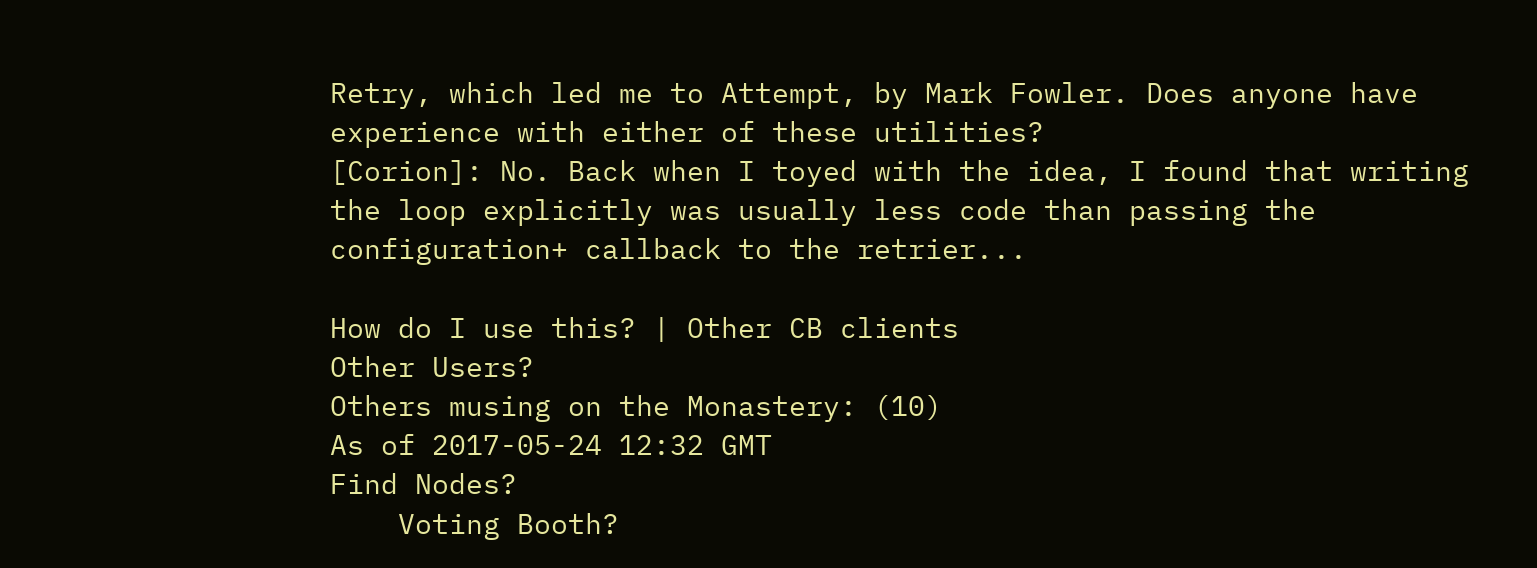Retry, which led me to Attempt, by Mark Fowler. Does anyone have experience with either of these utilities?
[Corion]: No. Back when I toyed with the idea, I found that writing the loop explicitly was usually less code than passing the configuration+ callback to the retrier...

How do I use this? | Other CB clients
Other Users?
Others musing on the Monastery: (10)
As of 2017-05-24 12:32 GMT
Find Nodes?
    Voting Booth?